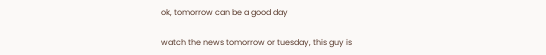ok, tomorrow can be a good day

watch the news tomorrow or tuesday, this guy is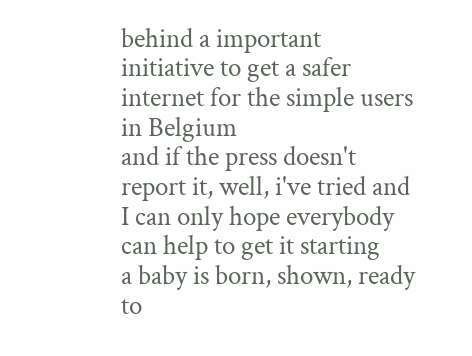behind a important initiative to get a safer internet for the simple users in Belgium
and if the press doesn't report it, well, i've tried and I can only hope everybody can help to get it starting
a baby is born, shown, ready to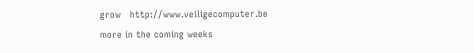grow   http://www.veiligecomputer.be
more in the coming weeks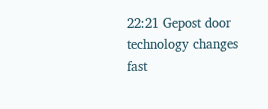22:21 Gepost door technology changes fast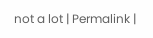not a lot | Permalink |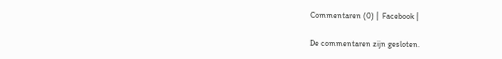Commentaren (0) |  Facebook |

De commentaren zijn gesloten.